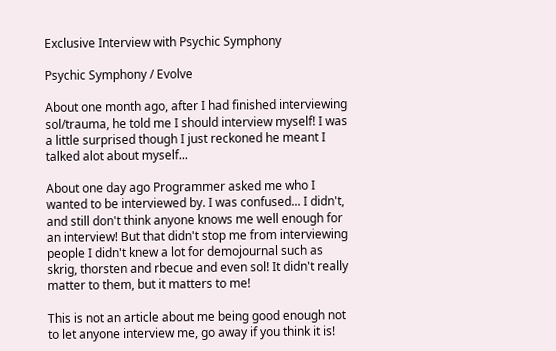Exclusive Interview with Psychic Symphony

Psychic Symphony / Evolve

About one month ago, after I had finished interviewing sol/trauma, he told me I should interview myself! I was a little surprised though I just reckoned he meant I talked alot about myself...

About one day ago Programmer asked me who I wanted to be interviewed by. I was confused... I didn't, and still don't think anyone knows me well enough for an interview! But that didn't stop me from interviewing people I didn't knew a lot for demojournal such as skrig, thorsten and rbecue and even sol! It didn't really matter to them, but it matters to me!

This is not an article about me being good enough not to let anyone interview me, go away if you think it is!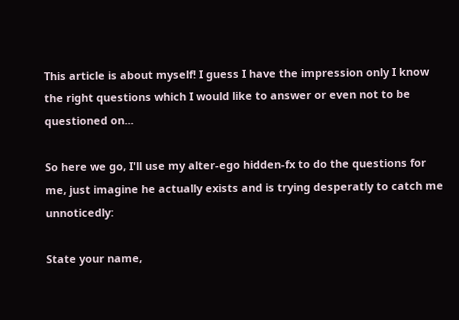This article is about myself! I guess I have the impression only I know the right questions which I would like to answer or even not to be questioned on...

So here we go, I'll use my alter-ego hidden-fx to do the questions for me, just imagine he actually exists and is trying desperatly to catch me unnoticedly:

State your name,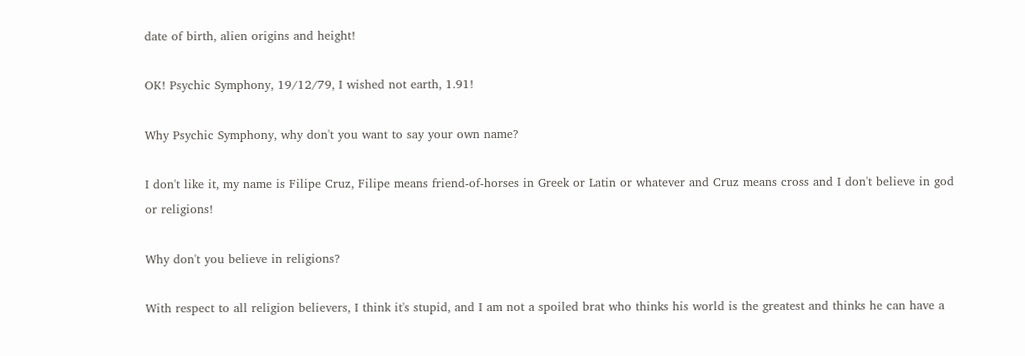date of birth, alien origins and height!

OK! Psychic Symphony, 19/12/79, I wished not earth, 1.91!

Why Psychic Symphony, why don't you want to say your own name?

I don't like it, my name is Filipe Cruz, Filipe means friend-of-horses in Greek or Latin or whatever and Cruz means cross and I don't believe in god or religions!

Why don't you believe in religions?

With respect to all religion believers, I think it's stupid, and I am not a spoiled brat who thinks his world is the greatest and thinks he can have a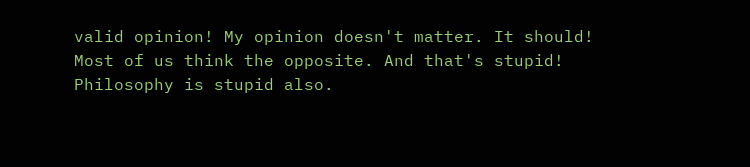valid opinion! My opinion doesn't matter. It should! Most of us think the opposite. And that's stupid! Philosophy is stupid also.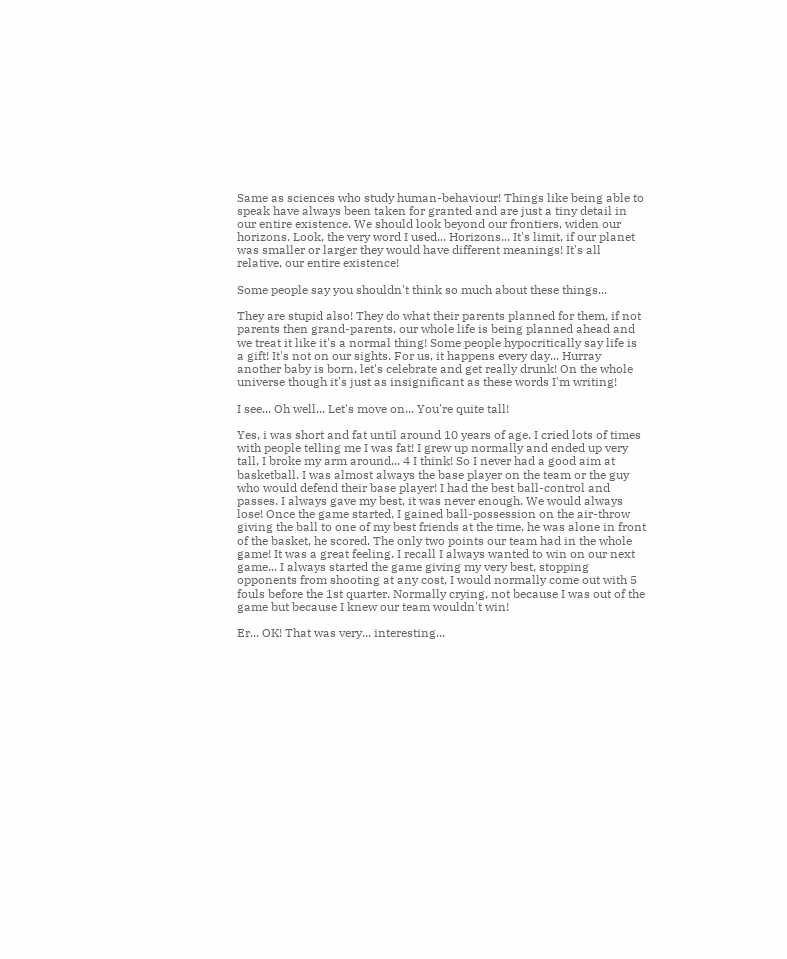Same as sciences who study human-behaviour! Things like being able to speak have always been taken for granted and are just a tiny detail in our entire existence. We should look beyond our frontiers, widen our horizons. Look, the very word I used... Horizons... It's limit, if our planet was smaller or larger they would have different meanings! It's all relative, our entire existence!

Some people say you shouldn't think so much about these things...

They are stupid also! They do what their parents planned for them, if not parents then grand-parents, our whole life is being planned ahead and we treat it like it's a normal thing! Some people hypocritically say life is a gift! It's not on our sights. For us, it happens every day... Hurray another baby is born, let's celebrate and get really drunk! On the whole universe though it's just as insignificant as these words I'm writing!

I see... Oh well... Let's move on... You're quite tall!

Yes, i was short and fat until around 10 years of age. I cried lots of times with people telling me I was fat! I grew up normally and ended up very tall, I broke my arm around... 4 I think! So I never had a good aim at basketball. I was almost always the base player on the team or the guy who would defend their base player! I had the best ball-control and passes. I always gave my best, it was never enough. We would always lose! Once the game started, I gained ball-possession on the air-throw giving the ball to one of my best friends at the time, he was alone in front of the basket, he scored. The only two points our team had in the whole game! It was a great feeling. I recall I always wanted to win on our next game... I always started the game giving my very best, stopping opponents from shooting at any cost, I would normally come out with 5 fouls before the 1st quarter. Normally crying, not because I was out of the game but because I knew our team wouldn't win!

Er... OK! That was very... interesting...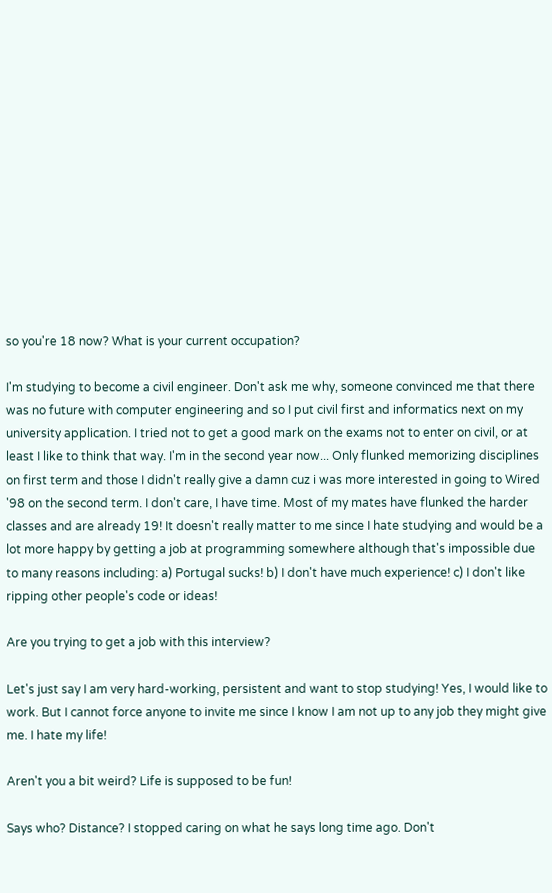so you're 18 now? What is your current occupation?

I'm studying to become a civil engineer. Don't ask me why, someone convinced me that there was no future with computer engineering and so I put civil first and informatics next on my university application. I tried not to get a good mark on the exams not to enter on civil, or at least I like to think that way. I'm in the second year now... Only flunked memorizing disciplines on first term and those I didn't really give a damn cuz i was more interested in going to Wired '98 on the second term. I don't care, I have time. Most of my mates have flunked the harder classes and are already 19! It doesn't really matter to me since I hate studying and would be a lot more happy by getting a job at programming somewhere although that's impossible due to many reasons including: a) Portugal sucks! b) I don't have much experience! c) I don't like ripping other people's code or ideas!

Are you trying to get a job with this interview?

Let's just say I am very hard-working, persistent and want to stop studying! Yes, I would like to work. But I cannot force anyone to invite me since I know I am not up to any job they might give me. I hate my life!

Aren't you a bit weird? Life is supposed to be fun!

Says who? Distance? I stopped caring on what he says long time ago. Don't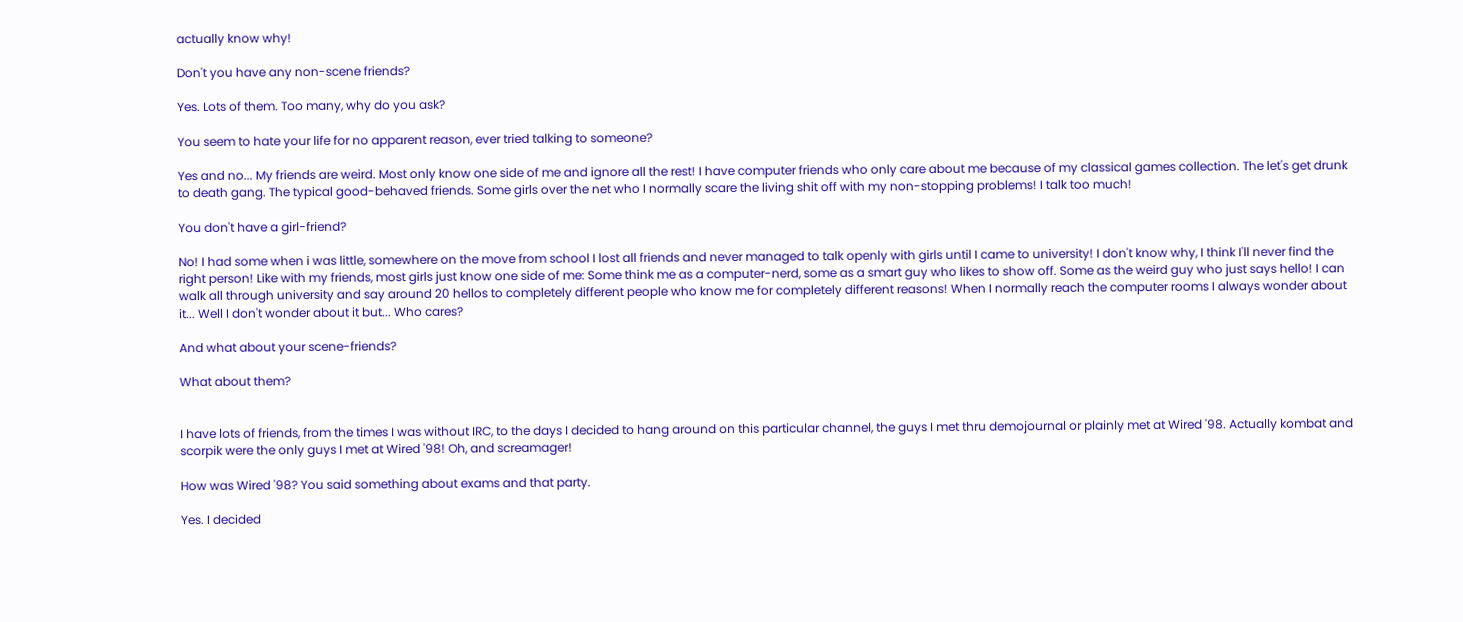actually know why!

Don't you have any non-scene friends?

Yes. Lots of them. Too many, why do you ask?

You seem to hate your life for no apparent reason, ever tried talking to someone?

Yes and no... My friends are weird. Most only know one side of me and ignore all the rest! I have computer friends who only care about me because of my classical games collection. The let's get drunk to death gang. The typical good-behaved friends. Some girls over the net who I normally scare the living shit off with my non-stopping problems! I talk too much!

You don't have a girl-friend?

No! I had some when i was little, somewhere on the move from school I lost all friends and never managed to talk openly with girls until I came to university! I don't know why, I think I'll never find the right person! Like with my friends, most girls just know one side of me: Some think me as a computer-nerd, some as a smart guy who likes to show off. Some as the weird guy who just says hello! I can walk all through university and say around 20 hellos to completely different people who know me for completely different reasons! When I normally reach the computer rooms I always wonder about it... Well I don't wonder about it but... Who cares?

And what about your scene-friends?

What about them?


I have lots of friends, from the times I was without IRC, to the days I decided to hang around on this particular channel, the guys I met thru demojournal or plainly met at Wired '98. Actually kombat and scorpik were the only guys I met at Wired '98! Oh, and screamager!

How was Wired '98? You said something about exams and that party.

Yes. I decided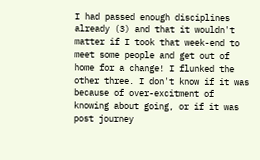I had passed enough disciplines already (3) and that it wouldn't matter if I took that week-end to meet some people and get out of home for a change! I flunked the other three. I don't know if it was because of over-excitment of knowing about going, or if it was post journey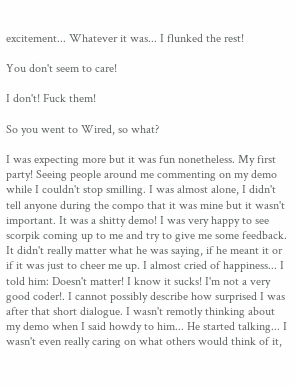excitement... Whatever it was... I flunked the rest!

You don't seem to care!

I don't! Fuck them!

So you went to Wired, so what?

I was expecting more but it was fun nonetheless. My first party! Seeing people around me commenting on my demo while I couldn't stop smilling. I was almost alone, I didn't tell anyone during the compo that it was mine but it wasn't important. It was a shitty demo! I was very happy to see scorpik coming up to me and try to give me some feedback. It didn't really matter what he was saying, if he meant it or if it was just to cheer me up. I almost cried of happiness... I told him: Doesn't matter! I know it sucks! I'm not a very good coder!. I cannot possibly describe how surprised I was after that short dialogue. I wasn't remotly thinking about my demo when I said howdy to him... He started talking... I wasn't even really caring on what others would think of it,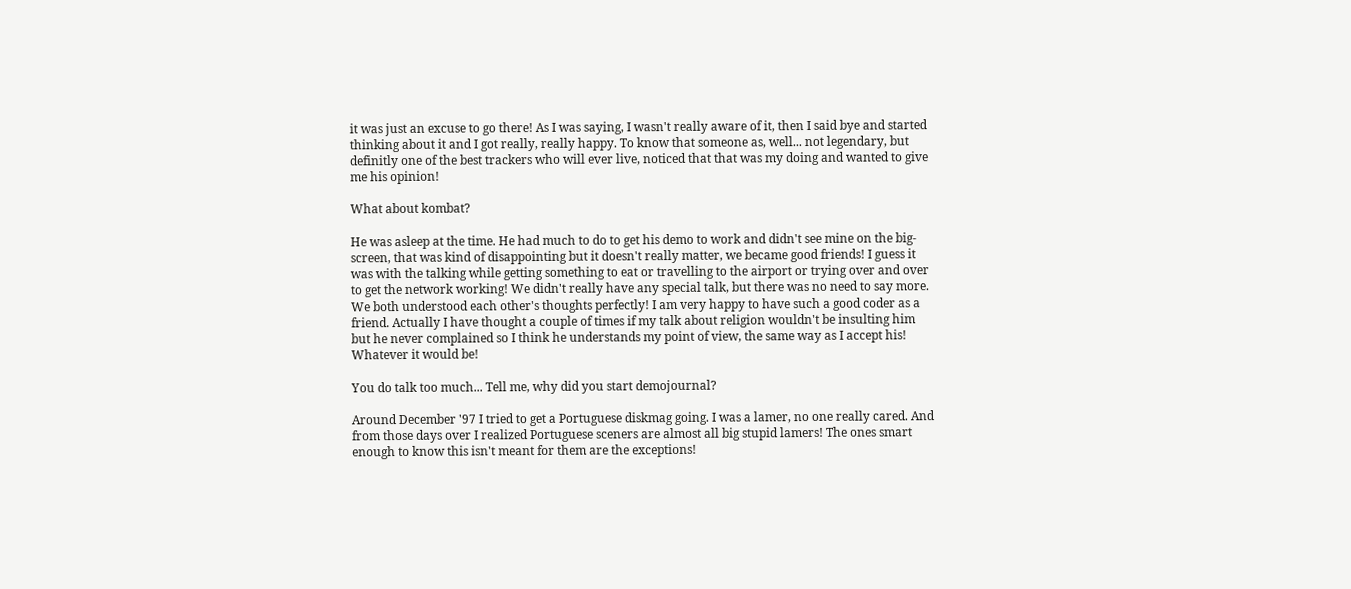it was just an excuse to go there! As I was saying, I wasn't really aware of it, then I said bye and started thinking about it and I got really, really happy. To know that someone as, well... not legendary, but definitly one of the best trackers who will ever live, noticed that that was my doing and wanted to give me his opinion!

What about kombat?

He was asleep at the time. He had much to do to get his demo to work and didn't see mine on the big-screen, that was kind of disappointing but it doesn't really matter, we became good friends! I guess it was with the talking while getting something to eat or travelling to the airport or trying over and over to get the network working! We didn't really have any special talk, but there was no need to say more. We both understood each other's thoughts perfectly! I am very happy to have such a good coder as a friend. Actually I have thought a couple of times if my talk about religion wouldn't be insulting him but he never complained so I think he understands my point of view, the same way as I accept his! Whatever it would be!

You do talk too much... Tell me, why did you start demojournal?

Around December '97 I tried to get a Portuguese diskmag going. I was a lamer, no one really cared. And from those days over I realized Portuguese sceners are almost all big stupid lamers! The ones smart enough to know this isn't meant for them are the exceptions!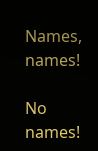Names, names!

No names!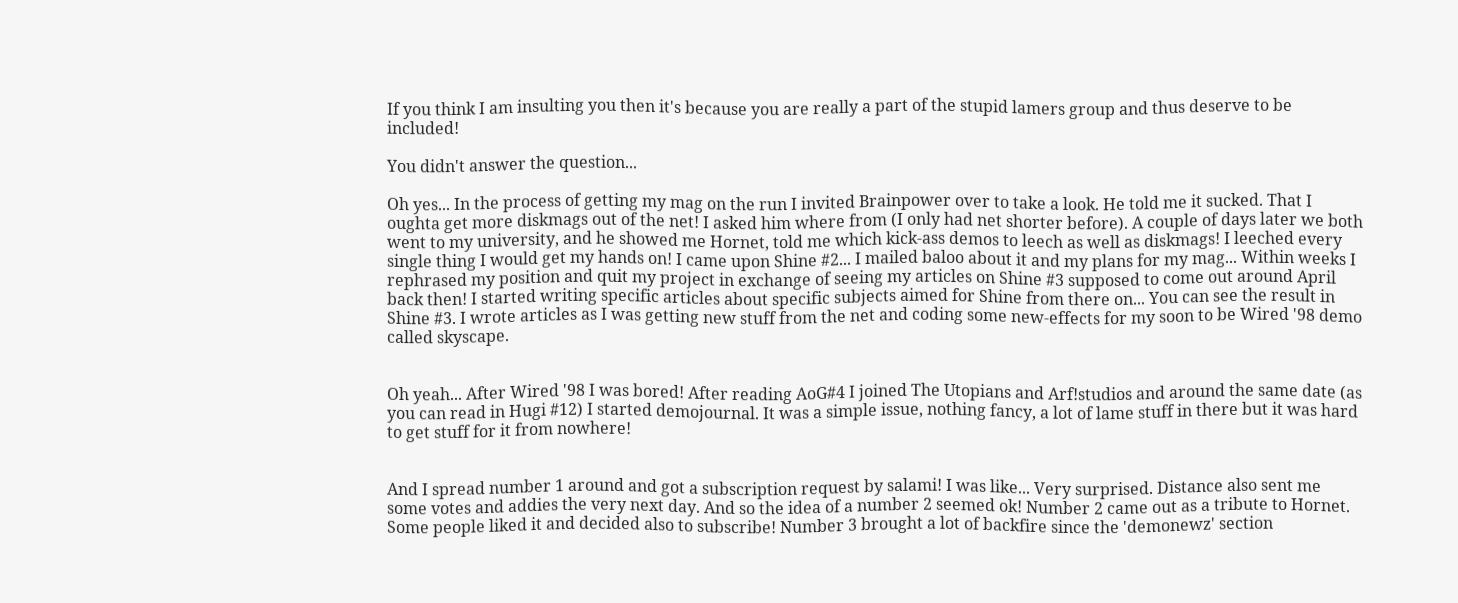If you think I am insulting you then it's because you are really a part of the stupid lamers group and thus deserve to be included!

You didn't answer the question...

Oh yes... In the process of getting my mag on the run I invited Brainpower over to take a look. He told me it sucked. That I oughta get more diskmags out of the net! I asked him where from (I only had net shorter before). A couple of days later we both went to my university, and he showed me Hornet, told me which kick-ass demos to leech as well as diskmags! I leeched every single thing I would get my hands on! I came upon Shine #2... I mailed baloo about it and my plans for my mag... Within weeks I rephrased my position and quit my project in exchange of seeing my articles on Shine #3 supposed to come out around April back then! I started writing specific articles about specific subjects aimed for Shine from there on... You can see the result in Shine #3. I wrote articles as I was getting new stuff from the net and coding some new-effects for my soon to be Wired '98 demo called skyscape.


Oh yeah... After Wired '98 I was bored! After reading AoG#4 I joined The Utopians and Arf!studios and around the same date (as you can read in Hugi #12) I started demojournal. It was a simple issue, nothing fancy, a lot of lame stuff in there but it was hard to get stuff for it from nowhere!


And I spread number 1 around and got a subscription request by salami! I was like... Very surprised. Distance also sent me some votes and addies the very next day. And so the idea of a number 2 seemed ok! Number 2 came out as a tribute to Hornet. Some people liked it and decided also to subscribe! Number 3 brought a lot of backfire since the 'demonewz' section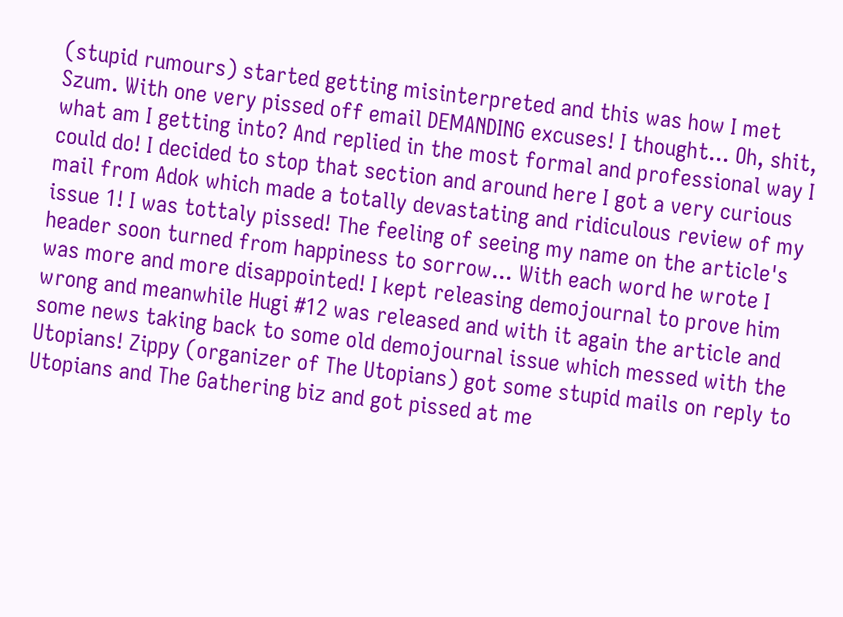(stupid rumours) started getting misinterpreted and this was how I met Szum. With one very pissed off email DEMANDING excuses! I thought... Oh, shit, what am I getting into? And replied in the most formal and professional way I could do! I decided to stop that section and around here I got a very curious mail from Adok which made a totally devastating and ridiculous review of my issue 1! I was tottaly pissed! The feeling of seeing my name on the article's header soon turned from happiness to sorrow... With each word he wrote I was more and more disappointed! I kept releasing demojournal to prove him wrong and meanwhile Hugi #12 was released and with it again the article and some news taking back to some old demojournal issue which messed with the Utopians! Zippy (organizer of The Utopians) got some stupid mails on reply to Utopians and The Gathering biz and got pissed at me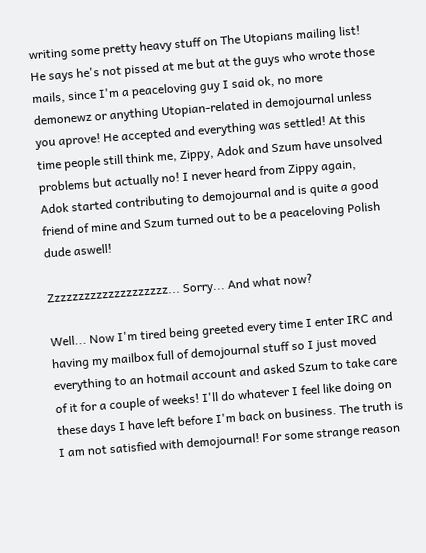writing some pretty heavy stuff on The Utopians mailing list! He says he's not pissed at me but at the guys who wrote those mails, since I'm a peaceloving guy I said ok, no more demonewz or anything Utopian-related in demojournal unless you aprove! He accepted and everything was settled! At this time people still think me, Zippy, Adok and Szum have unsolved problems but actually no! I never heard from Zippy again, Adok started contributing to demojournal and is quite a good friend of mine and Szum turned out to be a peaceloving Polish dude aswell!

Zzzzzzzzzzzzzzzzzzzz... Sorry... And what now?

Well... Now I'm tired being greeted every time I enter IRC and having my mailbox full of demojournal stuff so I just moved everything to an hotmail account and asked Szum to take care of it for a couple of weeks! I'll do whatever I feel like doing on these days I have left before I'm back on business. The truth is I am not satisfied with demojournal! For some strange reason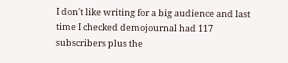I don't like writing for a big audience and last time I checked demojournal had 117 subscribers plus the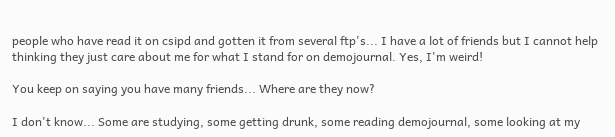people who have read it on csipd and gotten it from several ftp's... I have a lot of friends but I cannot help thinking they just care about me for what I stand for on demojournal. Yes, I'm weird!

You keep on saying you have many friends... Where are they now?

I don't know... Some are studying, some getting drunk, some reading demojournal, some looking at my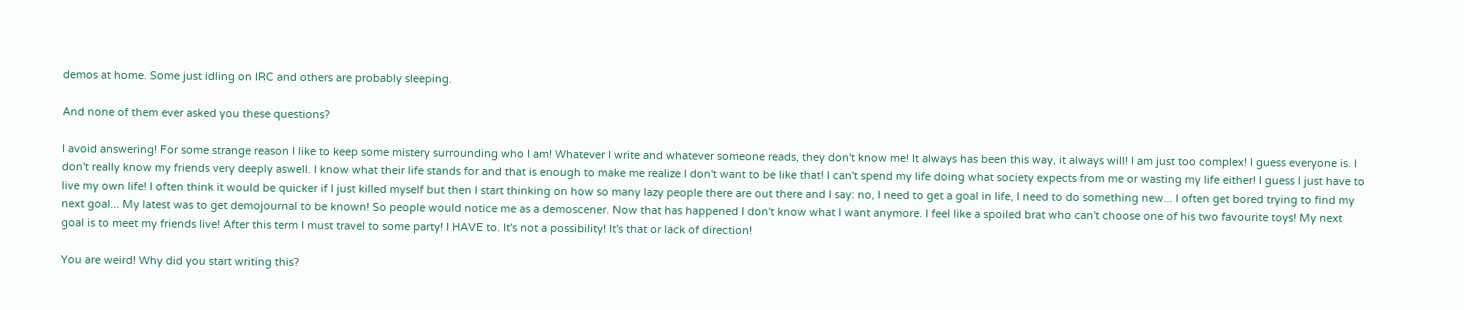demos at home. Some just idling on IRC and others are probably sleeping.

And none of them ever asked you these questions?

I avoid answering! For some strange reason I like to keep some mistery surrounding who I am! Whatever I write and whatever someone reads, they don't know me! It always has been this way, it always will! I am just too complex! I guess everyone is. I don't really know my friends very deeply aswell. I know what their life stands for and that is enough to make me realize I don't want to be like that! I can't spend my life doing what society expects from me or wasting my life either! I guess I just have to live my own life! I often think it would be quicker if I just killed myself but then I start thinking on how so many lazy people there are out there and I say: no, I need to get a goal in life, I need to do something new... I often get bored trying to find my next goal... My latest was to get demojournal to be known! So people would notice me as a demoscener. Now that has happened I don't know what I want anymore. I feel like a spoiled brat who can't choose one of his two favourite toys! My next goal is to meet my friends live! After this term I must travel to some party! I HAVE to. It's not a possibility! It's that or lack of direction!

You are weird! Why did you start writing this?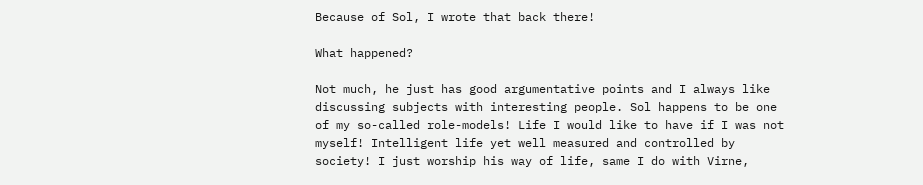Because of Sol, I wrote that back there!

What happened?

Not much, he just has good argumentative points and I always like discussing subjects with interesting people. Sol happens to be one of my so-called role-models! Life I would like to have if I was not myself! Intelligent life yet well measured and controlled by society! I just worship his way of life, same I do with Virne,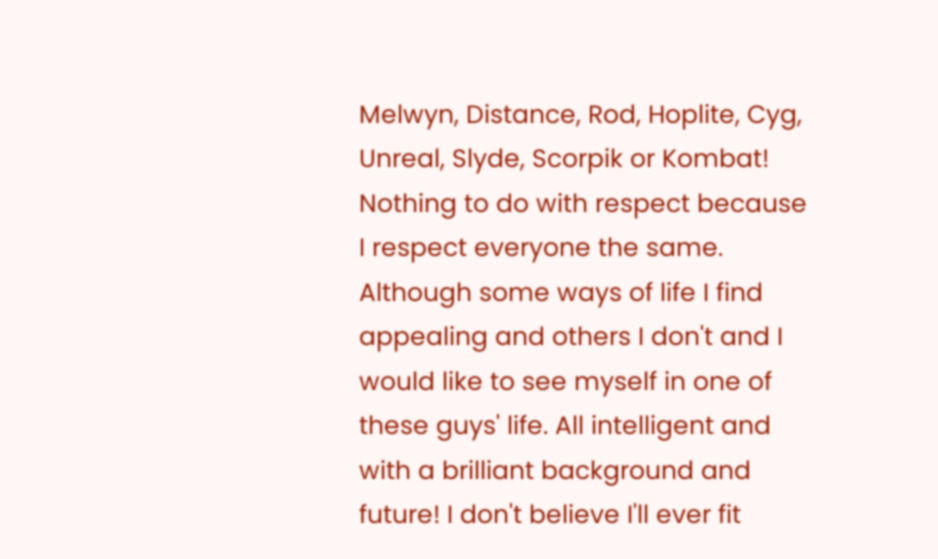Melwyn, Distance, Rod, Hoplite, Cyg, Unreal, Slyde, Scorpik or Kombat! Nothing to do with respect because I respect everyone the same. Although some ways of life I find appealing and others I don't and I would like to see myself in one of these guys' life. All intelligent and with a brilliant background and future! I don't believe I'll ever fit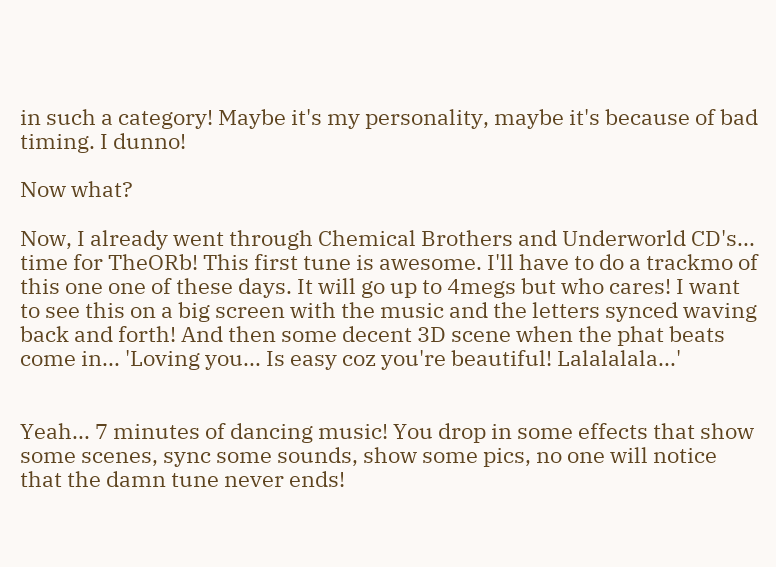in such a category! Maybe it's my personality, maybe it's because of bad timing. I dunno!

Now what?

Now, I already went through Chemical Brothers and Underworld CD's... time for TheORb! This first tune is awesome. I'll have to do a trackmo of this one one of these days. It will go up to 4megs but who cares! I want to see this on a big screen with the music and the letters synced waving back and forth! And then some decent 3D scene when the phat beats come in... 'Loving you... Is easy coz you're beautiful! Lalalalala...'


Yeah... 7 minutes of dancing music! You drop in some effects that show some scenes, sync some sounds, show some pics, no one will notice that the damn tune never ends!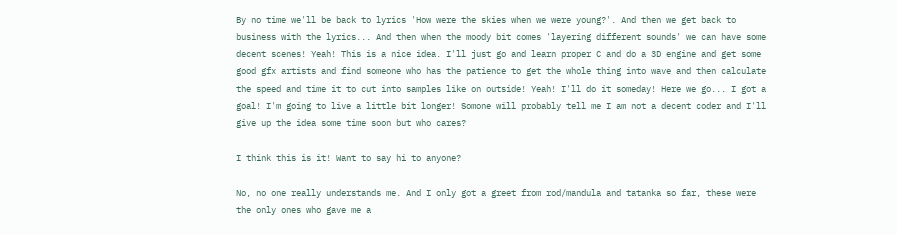By no time we'll be back to lyrics 'How were the skies when we were young?'. And then we get back to business with the lyrics... And then when the moody bit comes 'layering different sounds' we can have some decent scenes! Yeah! This is a nice idea. I'll just go and learn proper C and do a 3D engine and get some good gfx artists and find someone who has the patience to get the whole thing into wave and then calculate the speed and time it to cut into samples like on outside! Yeah! I'll do it someday! Here we go... I got a goal! I'm going to live a little bit longer! Somone will probably tell me I am not a decent coder and I'll give up the idea some time soon but who cares?

I think this is it! Want to say hi to anyone?

No, no one really understands me. And I only got a greet from rod/mandula and tatanka so far, these were the only ones who gave me a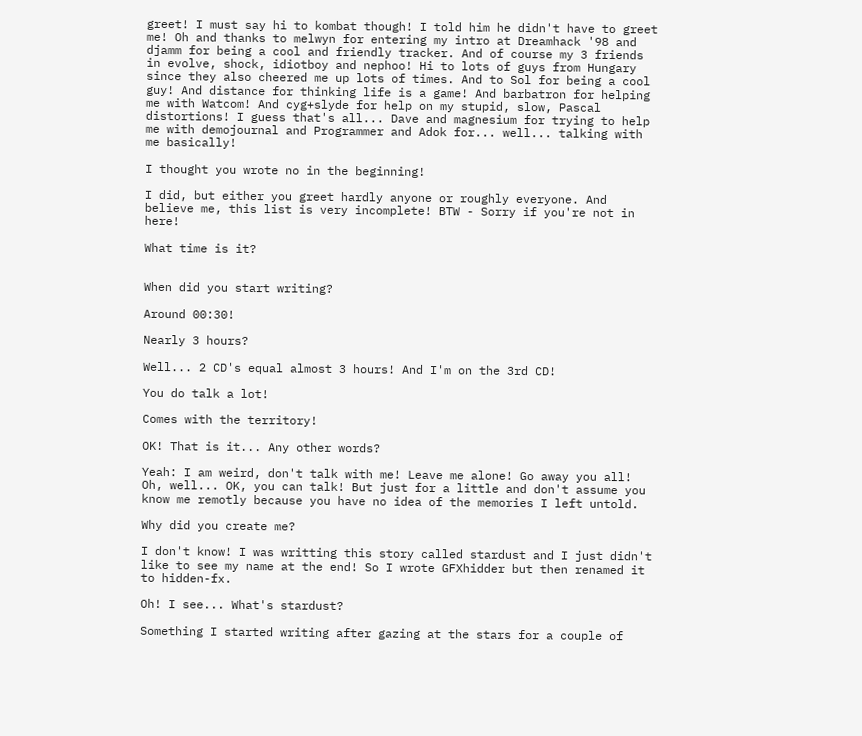greet! I must say hi to kombat though! I told him he didn't have to greet me! Oh and thanks to melwyn for entering my intro at Dreamhack '98 and djamm for being a cool and friendly tracker. And of course my 3 friends in evolve, shock, idiotboy and nephoo! Hi to lots of guys from Hungary since they also cheered me up lots of times. And to Sol for being a cool guy! And distance for thinking life is a game! And barbatron for helping me with Watcom! And cyg+slyde for help on my stupid, slow, Pascal distortions! I guess that's all... Dave and magnesium for trying to help me with demojournal and Programmer and Adok for... well... talking with me basically!

I thought you wrote no in the beginning!

I did, but either you greet hardly anyone or roughly everyone. And believe me, this list is very incomplete! BTW - Sorry if you're not in here!

What time is it?


When did you start writing?

Around 00:30!

Nearly 3 hours?

Well... 2 CD's equal almost 3 hours! And I'm on the 3rd CD!

You do talk a lot!

Comes with the territory!

OK! That is it... Any other words?

Yeah: I am weird, don't talk with me! Leave me alone! Go away you all! Oh, well... OK, you can talk! But just for a little and don't assume you know me remotly because you have no idea of the memories I left untold.

Why did you create me?

I don't know! I was writting this story called stardust and I just didn't like to see my name at the end! So I wrote GFXhidder but then renamed it to hidden-fx.

Oh! I see... What's stardust?

Something I started writing after gazing at the stars for a couple of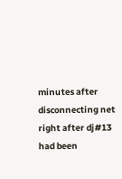minutes after disconnecting net right after dj#13 had been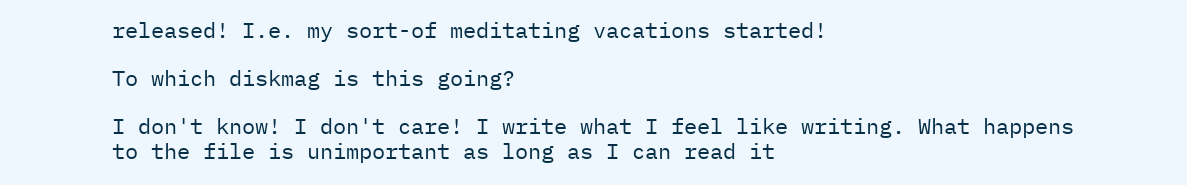released! I.e. my sort-of meditating vacations started!

To which diskmag is this going?

I don't know! I don't care! I write what I feel like writing. What happens to the file is unimportant as long as I can read it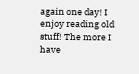again one day! I enjoy reading old stuff! The more I have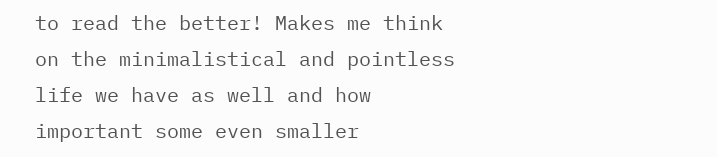to read the better! Makes me think on the minimalistical and pointless life we have as well and how important some even smaller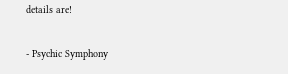details are!

- Psychic Symphony